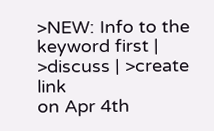>NEW: Info to the keyword first | >discuss | >create link
on Apr 4th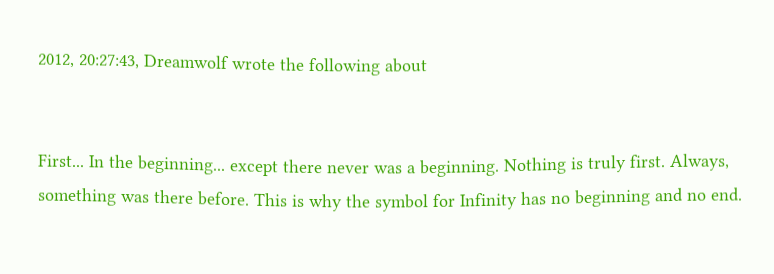2012, 20:27:43, Dreamwolf wrote the following about


First... In the beginning... except there never was a beginning. Nothing is truly first. Always, something was there before. This is why the symbol for Infinity has no beginning and no end.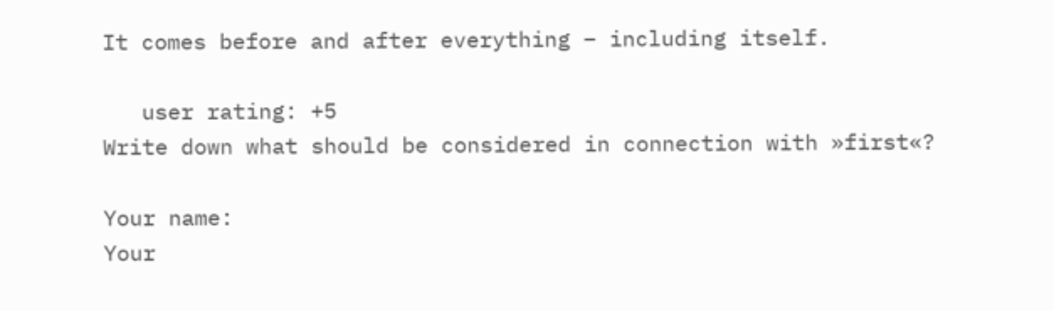It comes before and after everything – including itself.

   user rating: +5
Write down what should be considered in connection with »first«?

Your name:
Your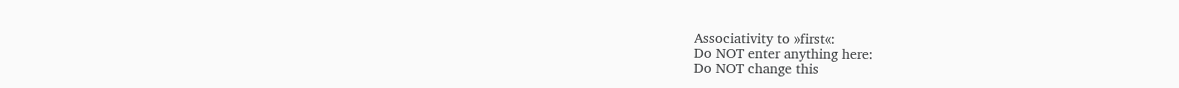Associativity to »first«:
Do NOT enter anything here:
Do NOT change this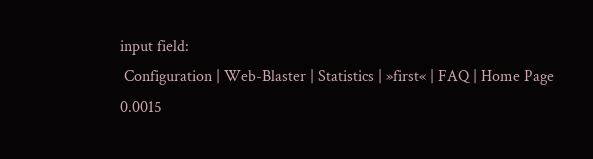input field:
 Configuration | Web-Blaster | Statistics | »first« | FAQ | Home Page
0.0015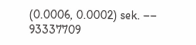(0.0006, 0.0002) sek. –– 93337709